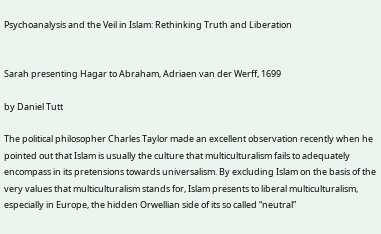Psychoanalysis and the Veil in Islam: Rethinking Truth and Liberation


Sarah presenting Hagar to Abraham, Adriaen van der Werff, 1699

by Daniel Tutt

The political philosopher Charles Taylor made an excellent observation recently when he pointed out that Islam is usually the culture that multiculturalism fails to adequately encompass in its pretensions towards universalism. By excluding Islam on the basis of the very values that multiculturalism stands for, Islam presents to liberal multiculturalism, especially in Europe, the hidden Orwellian side of its so called “neutral”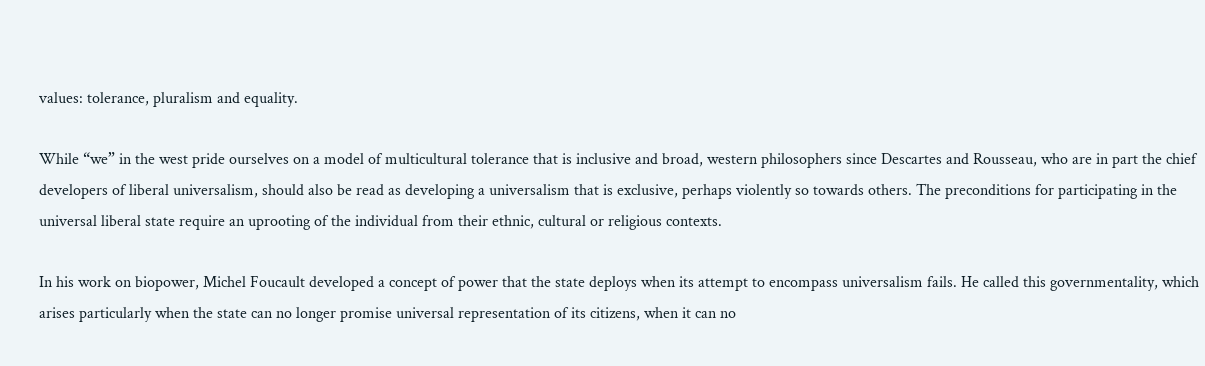values: tolerance, pluralism and equality.

While “we” in the west pride ourselves on a model of multicultural tolerance that is inclusive and broad, western philosophers since Descartes and Rousseau, who are in part the chief developers of liberal universalism, should also be read as developing a universalism that is exclusive, perhaps violently so towards others. The preconditions for participating in the universal liberal state require an uprooting of the individual from their ethnic, cultural or religious contexts.

In his work on biopower, Michel Foucault developed a concept of power that the state deploys when its attempt to encompass universalism fails. He called this governmentality, which arises particularly when the state can no longer promise universal representation of its citizens, when it can no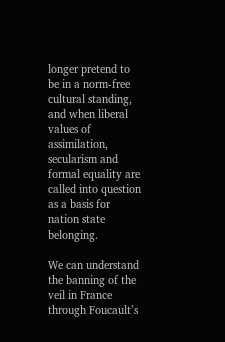longer pretend to be in a norm-free cultural standing, and when liberal values of assimilation, secularism and formal equality are called into question as a basis for nation state belonging.

We can understand the banning of the veil in France through Foucault’s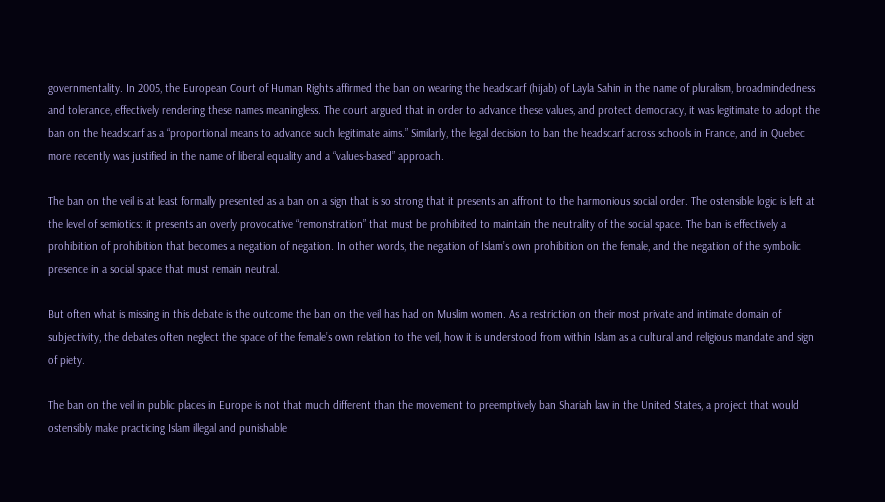governmentality. In 2005, the European Court of Human Rights affirmed the ban on wearing the headscarf (hijab) of Layla Sahin in the name of pluralism, broadmindedness and tolerance, effectively rendering these names meaningless. The court argued that in order to advance these values, and protect democracy, it was legitimate to adopt the ban on the headscarf as a “proportional means to advance such legitimate aims.” Similarly, the legal decision to ban the headscarf across schools in France, and in Quebec more recently was justified in the name of liberal equality and a “values-based” approach.

The ban on the veil is at least formally presented as a ban on a sign that is so strong that it presents an affront to the harmonious social order. The ostensible logic is left at the level of semiotics: it presents an overly provocative “remonstration” that must be prohibited to maintain the neutrality of the social space. The ban is effectively a prohibition of prohibition that becomes a negation of negation. In other words, the negation of Islam’s own prohibition on the female, and the negation of the symbolic presence in a social space that must remain neutral.

But often what is missing in this debate is the outcome the ban on the veil has had on Muslim women. As a restriction on their most private and intimate domain of subjectivity, the debates often neglect the space of the female’s own relation to the veil, how it is understood from within Islam as a cultural and religious mandate and sign of piety.

The ban on the veil in public places in Europe is not that much different than the movement to preemptively ban Shariah law in the United States, a project that would ostensibly make practicing Islam illegal and punishable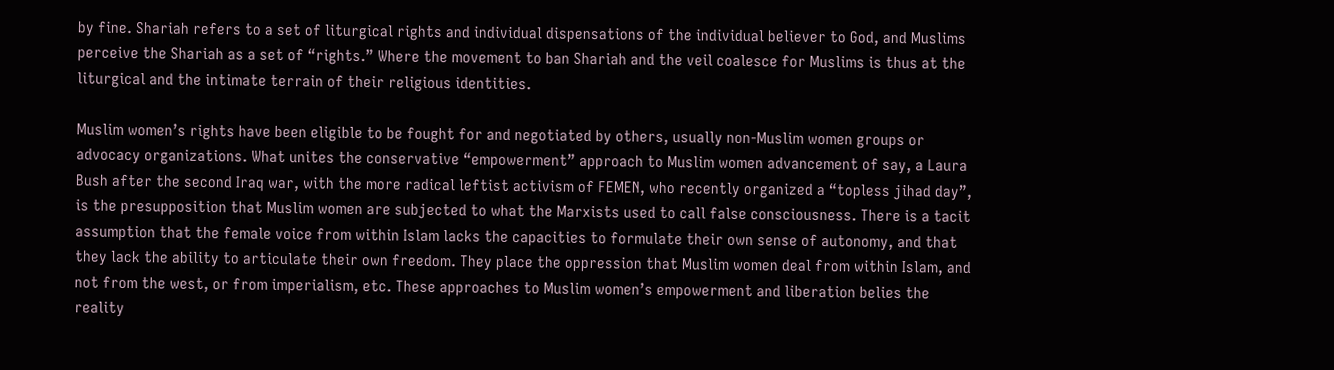by fine. Shariah refers to a set of liturgical rights and individual dispensations of the individual believer to God, and Muslims perceive the Shariah as a set of “rights.” Where the movement to ban Shariah and the veil coalesce for Muslims is thus at the liturgical and the intimate terrain of their religious identities.

Muslim women’s rights have been eligible to be fought for and negotiated by others, usually non-Muslim women groups or advocacy organizations. What unites the conservative “empowerment” approach to Muslim women advancement of say, a Laura Bush after the second Iraq war, with the more radical leftist activism of FEMEN, who recently organized a “topless jihad day”, is the presupposition that Muslim women are subjected to what the Marxists used to call false consciousness. There is a tacit assumption that the female voice from within Islam lacks the capacities to formulate their own sense of autonomy, and that they lack the ability to articulate their own freedom. They place the oppression that Muslim women deal from within Islam, and not from the west, or from imperialism, etc. These approaches to Muslim women’s empowerment and liberation belies the reality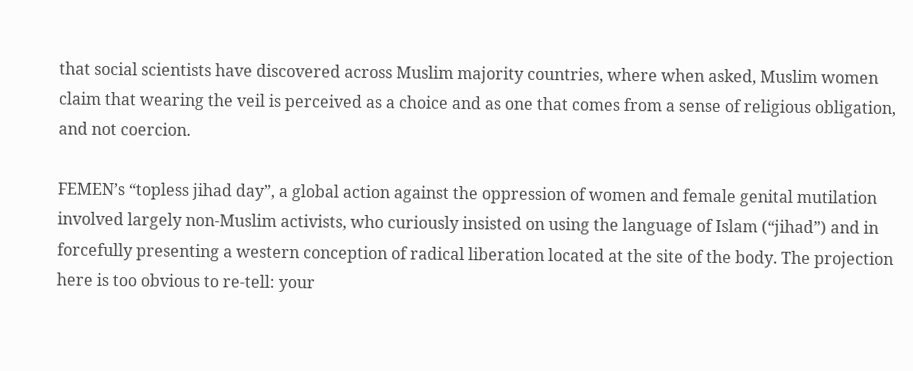that social scientists have discovered across Muslim majority countries, where when asked, Muslim women claim that wearing the veil is perceived as a choice and as one that comes from a sense of religious obligation, and not coercion.

FEMEN’s “topless jihad day”, a global action against the oppression of women and female genital mutilation involved largely non-Muslim activists, who curiously insisted on using the language of Islam (“jihad”) and in forcefully presenting a western conception of radical liberation located at the site of the body. The projection here is too obvious to re-tell: your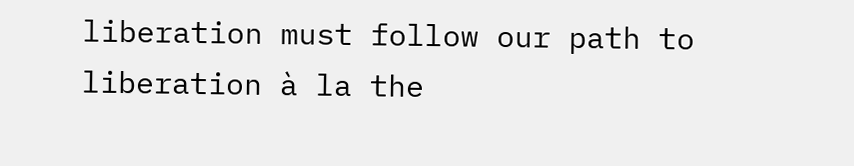liberation must follow our path to liberation à la the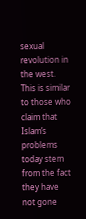sexual revolution in the west. This is similar to those who claim that Islam’s problems today stem from the fact they have not gone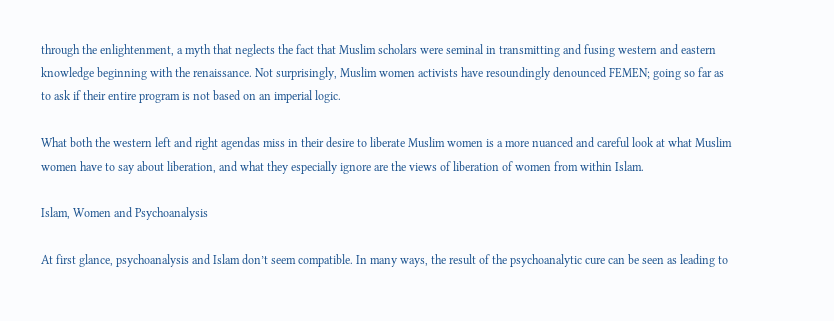through the enlightenment, a myth that neglects the fact that Muslim scholars were seminal in transmitting and fusing western and eastern knowledge beginning with the renaissance. Not surprisingly, Muslim women activists have resoundingly denounced FEMEN; going so far as to ask if their entire program is not based on an imperial logic.

What both the western left and right agendas miss in their desire to liberate Muslim women is a more nuanced and careful look at what Muslim women have to say about liberation, and what they especially ignore are the views of liberation of women from within Islam.

Islam, Women and Psychoanalysis

At first glance, psychoanalysis and Islam don’t seem compatible. In many ways, the result of the psychoanalytic cure can be seen as leading to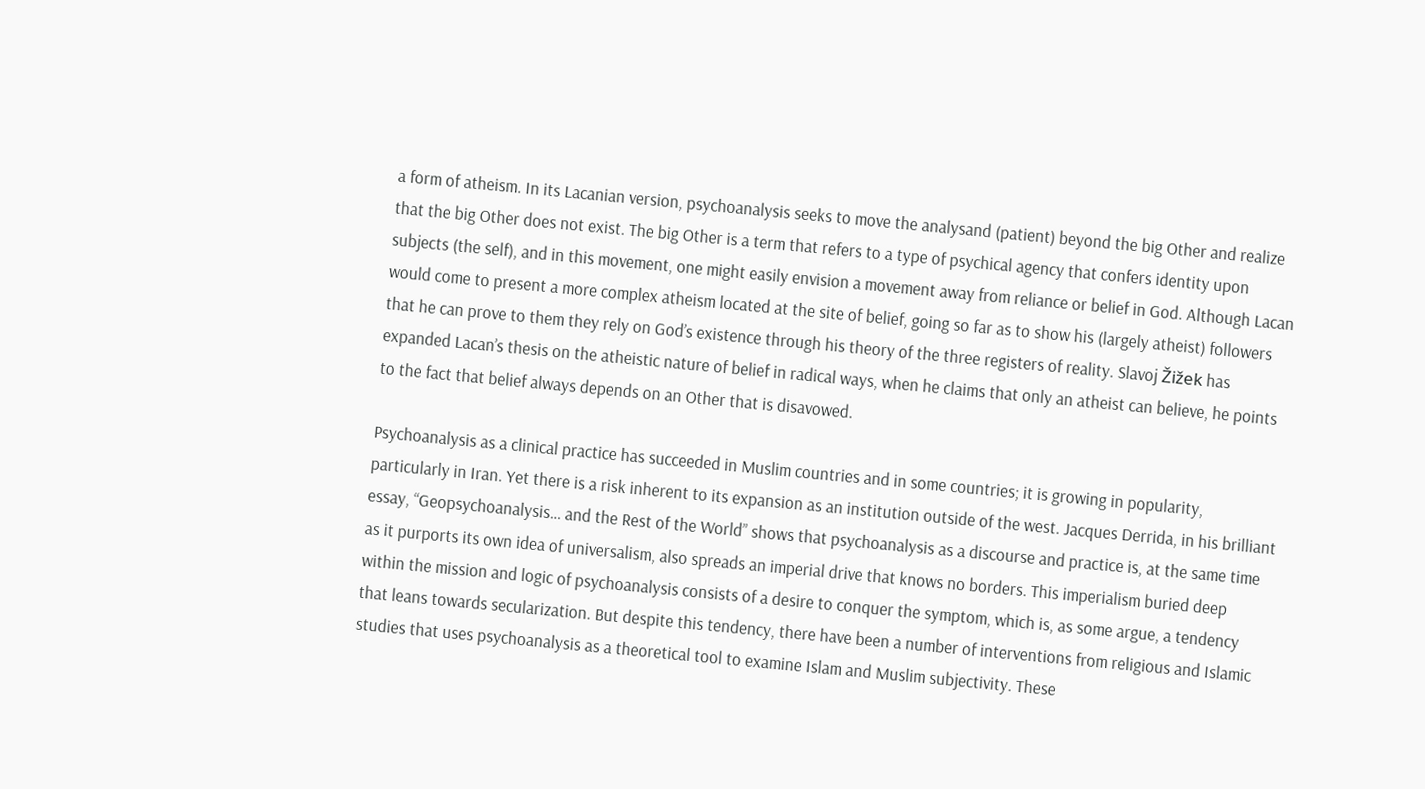a form of atheism. In its Lacanian version, psychoanalysis seeks to move the analysand (patient) beyond the big Other and realize that the big Other does not exist. The big Other is a term that refers to a type of psychical agency that confers identity upon subjects (the self), and in this movement, one might easily envision a movement away from reliance or belief in God. Although Lacan would come to present a more complex atheism located at the site of belief, going so far as to show his (largely atheist) followers that he can prove to them they rely on God’s existence through his theory of the three registers of reality. Slavoj Žižek has expanded Lacan’s thesis on the atheistic nature of belief in radical ways, when he claims that only an atheist can believe, he points to the fact that belief always depends on an Other that is disavowed.

Psychoanalysis as a clinical practice has succeeded in Muslim countries and in some countries; it is growing in popularity, particularly in Iran. Yet there is a risk inherent to its expansion as an institution outside of the west. Jacques Derrida, in his brilliant essay, “Geopsychoanalysis… and the Rest of the World” shows that psychoanalysis as a discourse and practice is, at the same time as it purports its own idea of universalism, also spreads an imperial drive that knows no borders. This imperialism buried deep within the mission and logic of psychoanalysis consists of a desire to conquer the symptom, which is, as some argue, a tendency that leans towards secularization. But despite this tendency, there have been a number of interventions from religious and Islamic studies that uses psychoanalysis as a theoretical tool to examine Islam and Muslim subjectivity. These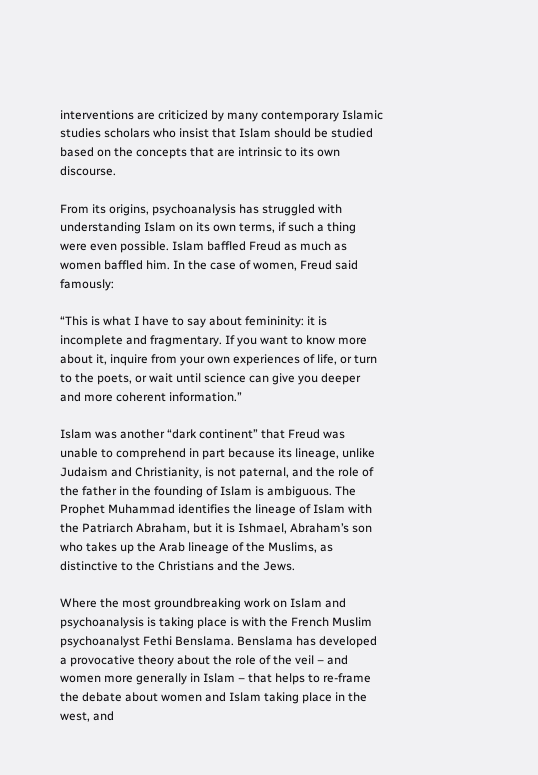interventions are criticized by many contemporary Islamic studies scholars who insist that Islam should be studied based on the concepts that are intrinsic to its own discourse.

From its origins, psychoanalysis has struggled with understanding Islam on its own terms, if such a thing were even possible. Islam baffled Freud as much as women baffled him. In the case of women, Freud said famously:

“This is what I have to say about femininity: it is incomplete and fragmentary. If you want to know more about it, inquire from your own experiences of life, or turn to the poets, or wait until science can give you deeper and more coherent information.”

Islam was another “dark continent” that Freud was unable to comprehend in part because its lineage, unlike Judaism and Christianity, is not paternal, and the role of the father in the founding of Islam is ambiguous. The Prophet Muhammad identifies the lineage of Islam with the Patriarch Abraham, but it is Ishmael, Abraham’s son who takes up the Arab lineage of the Muslims, as distinctive to the Christians and the Jews.

Where the most groundbreaking work on Islam and psychoanalysis is taking place is with the French Muslim psychoanalyst Fethi Benslama. Benslama has developed a provocative theory about the role of the veil – and women more generally in Islam – that helps to re-frame the debate about women and Islam taking place in the west, and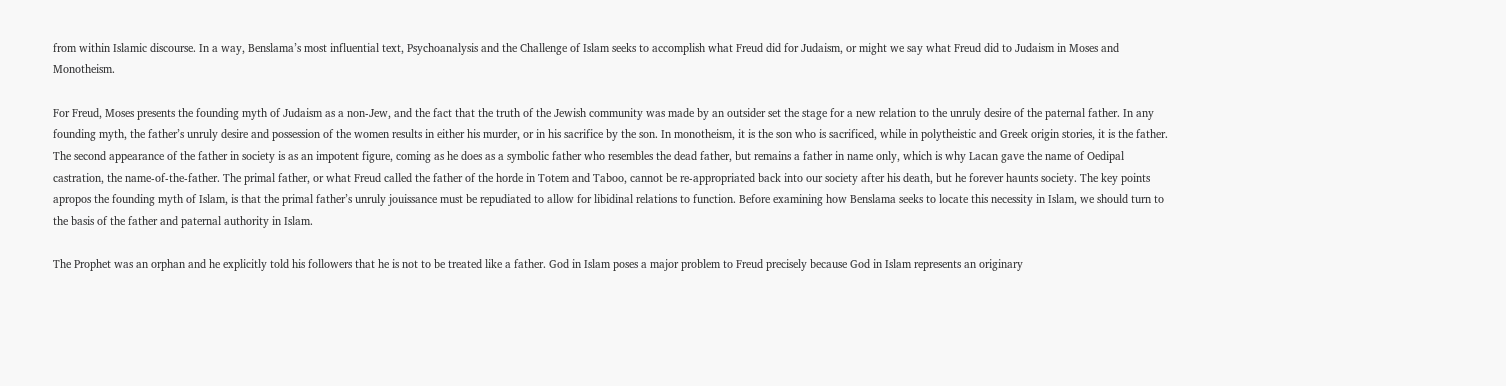from within Islamic discourse. In a way, Benslama’s most influential text, Psychoanalysis and the Challenge of Islam seeks to accomplish what Freud did for Judaism, or might we say what Freud did to Judaism in Moses and Monotheism.

For Freud, Moses presents the founding myth of Judaism as a non-Jew, and the fact that the truth of the Jewish community was made by an outsider set the stage for a new relation to the unruly desire of the paternal father. In any founding myth, the father’s unruly desire and possession of the women results in either his murder, or in his sacrifice by the son. In monotheism, it is the son who is sacrificed, while in polytheistic and Greek origin stories, it is the father. The second appearance of the father in society is as an impotent figure, coming as he does as a symbolic father who resembles the dead father, but remains a father in name only, which is why Lacan gave the name of Oedipal castration, the name-of-the-father. The primal father, or what Freud called the father of the horde in Totem and Taboo, cannot be re-appropriated back into our society after his death, but he forever haunts society. The key points apropos the founding myth of Islam, is that the primal father’s unruly jouissance must be repudiated to allow for libidinal relations to function. Before examining how Benslama seeks to locate this necessity in Islam, we should turn to the basis of the father and paternal authority in Islam.

The Prophet was an orphan and he explicitly told his followers that he is not to be treated like a father. God in Islam poses a major problem to Freud precisely because God in Islam represents an originary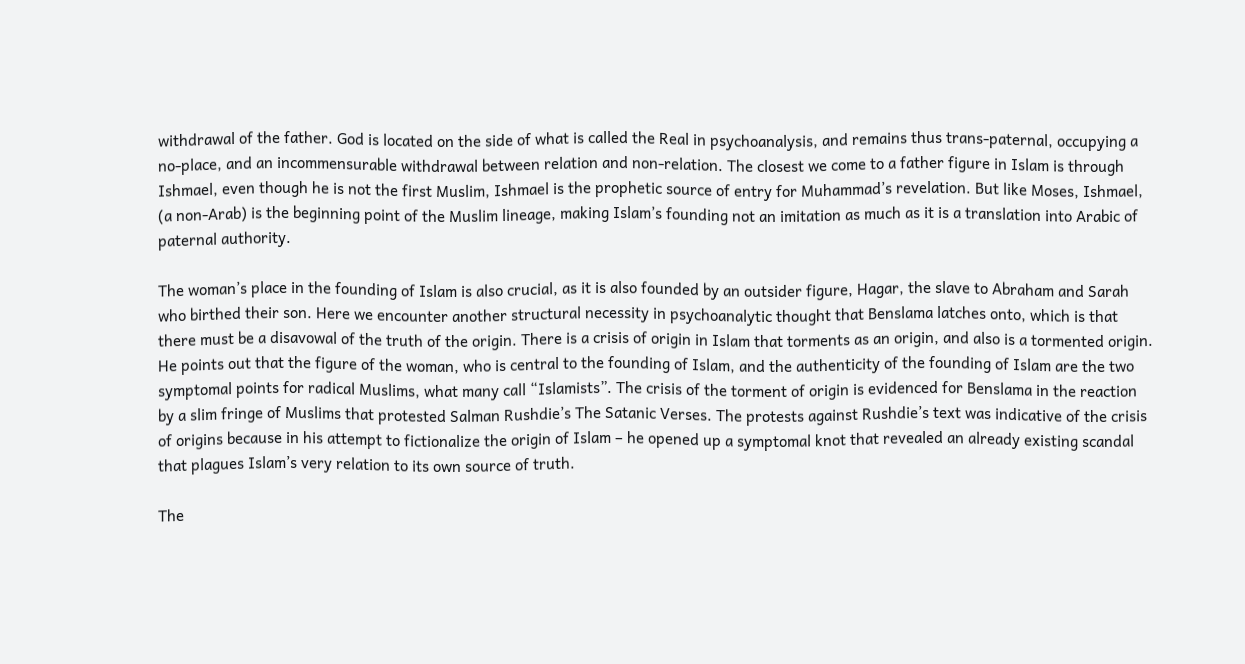withdrawal of the father. God is located on the side of what is called the Real in psychoanalysis, and remains thus trans-paternal, occupying a no-place, and an incommensurable withdrawal between relation and non-relation. The closest we come to a father figure in Islam is through Ishmael, even though he is not the first Muslim, Ishmael is the prophetic source of entry for Muhammad’s revelation. But like Moses, Ishmael, (a non-Arab) is the beginning point of the Muslim lineage, making Islam’s founding not an imitation as much as it is a translation into Arabic of paternal authority.

The woman’s place in the founding of Islam is also crucial, as it is also founded by an outsider figure, Hagar, the slave to Abraham and Sarah who birthed their son. Here we encounter another structural necessity in psychoanalytic thought that Benslama latches onto, which is that there must be a disavowal of the truth of the origin. There is a crisis of origin in Islam that torments as an origin, and also is a tormented origin. He points out that the figure of the woman, who is central to the founding of Islam, and the authenticity of the founding of Islam are the two symptomal points for radical Muslims, what many call “Islamists”. The crisis of the torment of origin is evidenced for Benslama in the reaction by a slim fringe of Muslims that protested Salman Rushdie’s The Satanic Verses. The protests against Rushdie’s text was indicative of the crisis of origins because in his attempt to fictionalize the origin of Islam – he opened up a symptomal knot that revealed an already existing scandal that plagues Islam’s very relation to its own source of truth.

The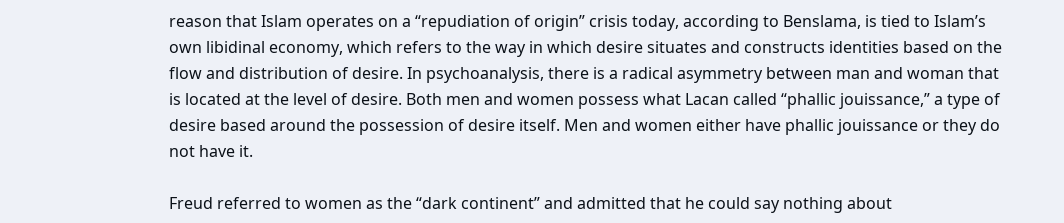reason that Islam operates on a “repudiation of origin” crisis today, according to Benslama, is tied to Islam’s own libidinal economy, which refers to the way in which desire situates and constructs identities based on the flow and distribution of desire. In psychoanalysis, there is a radical asymmetry between man and woman that is located at the level of desire. Both men and women possess what Lacan called “phallic jouissance,” a type of desire based around the possession of desire itself. Men and women either have phallic jouissance or they do not have it.

Freud referred to women as the “dark continent” and admitted that he could say nothing about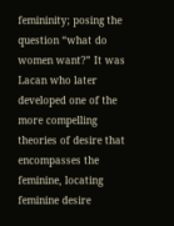femininity; posing the question “what do women want?” It was Lacan who later developed one of the more compelling theories of desire that encompasses the feminine, locating feminine desire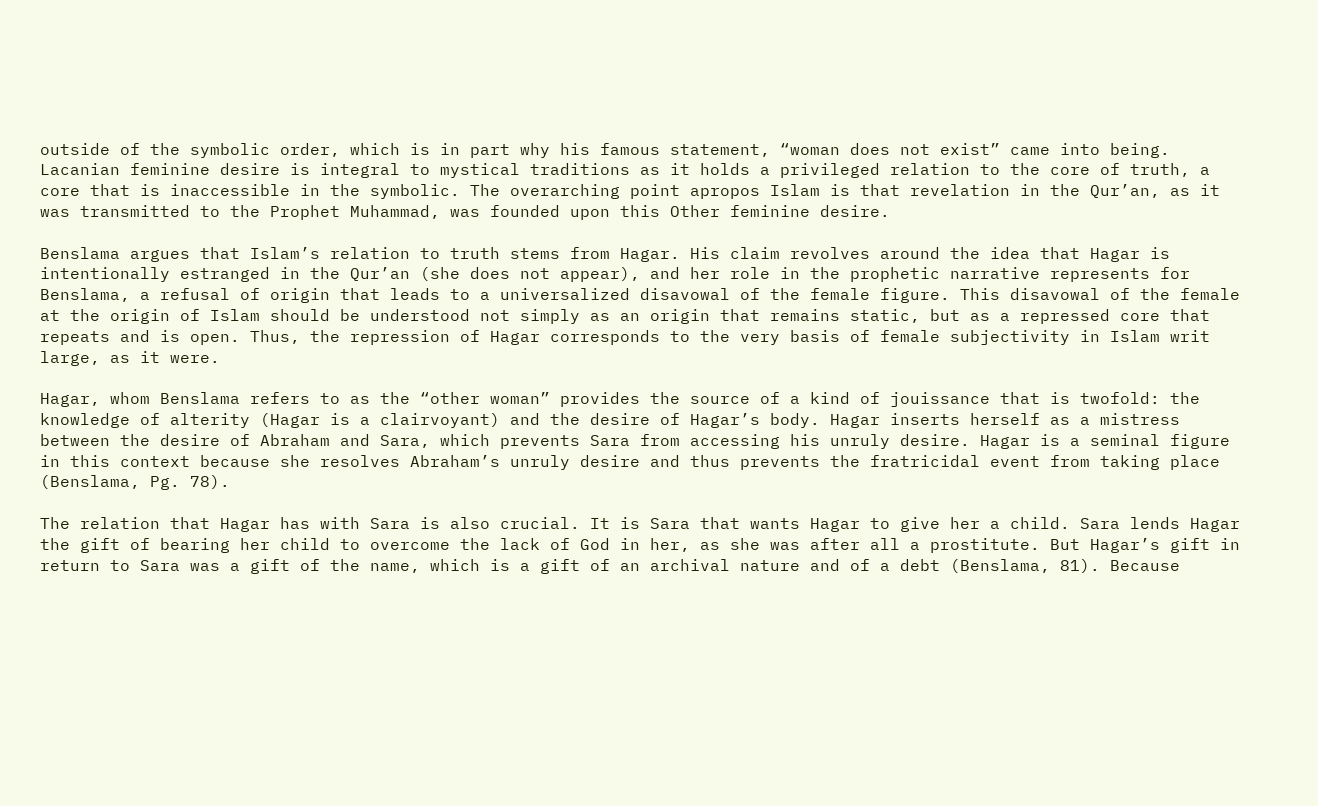outside of the symbolic order, which is in part why his famous statement, “woman does not exist” came into being. Lacanian feminine desire is integral to mystical traditions as it holds a privileged relation to the core of truth, a core that is inaccessible in the symbolic. The overarching point apropos Islam is that revelation in the Qur’an, as it was transmitted to the Prophet Muhammad, was founded upon this Other feminine desire.

Benslama argues that Islam’s relation to truth stems from Hagar. His claim revolves around the idea that Hagar is intentionally estranged in the Qur’an (she does not appear), and her role in the prophetic narrative represents for Benslama, a refusal of origin that leads to a universalized disavowal of the female figure. This disavowal of the female at the origin of Islam should be understood not simply as an origin that remains static, but as a repressed core that repeats and is open. Thus, the repression of Hagar corresponds to the very basis of female subjectivity in Islam writ large, as it were.

Hagar, whom Benslama refers to as the “other woman” provides the source of a kind of jouissance that is twofold: the knowledge of alterity (Hagar is a clairvoyant) and the desire of Hagar’s body. Hagar inserts herself as a mistress between the desire of Abraham and Sara, which prevents Sara from accessing his unruly desire. Hagar is a seminal figure in this context because she resolves Abraham’s unruly desire and thus prevents the fratricidal event from taking place (Benslama, Pg. 78).

The relation that Hagar has with Sara is also crucial. It is Sara that wants Hagar to give her a child. Sara lends Hagar the gift of bearing her child to overcome the lack of God in her, as she was after all a prostitute. But Hagar’s gift in return to Sara was a gift of the name, which is a gift of an archival nature and of a debt (Benslama, 81). Because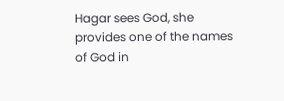Hagar sees God, she provides one of the names of God in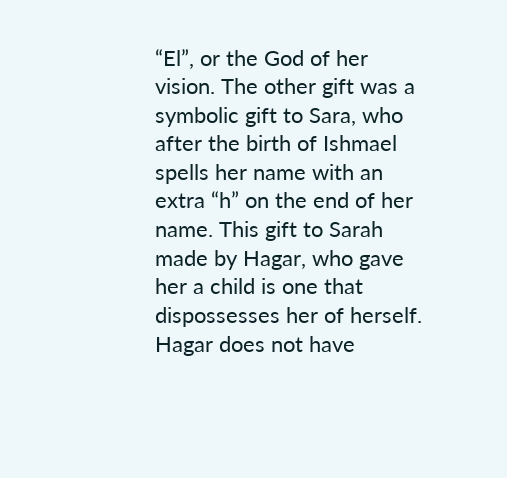“El”, or the God of her vision. The other gift was a symbolic gift to Sara, who after the birth of Ishmael spells her name with an extra “h” on the end of her name. This gift to Sarah made by Hagar, who gave her a child is one that dispossesses her of herself. Hagar does not have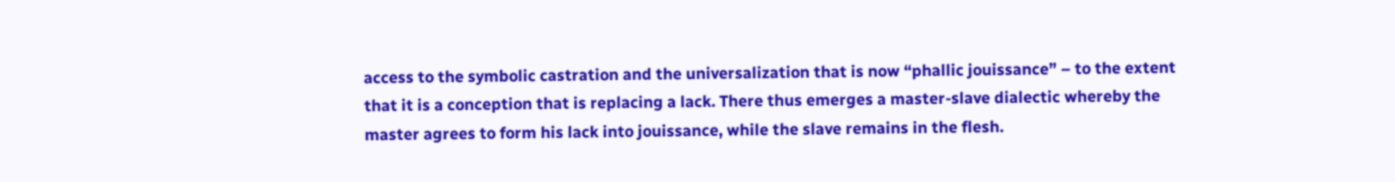access to the symbolic castration and the universalization that is now “phallic jouissance” – to the extent that it is a conception that is replacing a lack. There thus emerges a master-slave dialectic whereby the master agrees to form his lack into jouissance, while the slave remains in the flesh.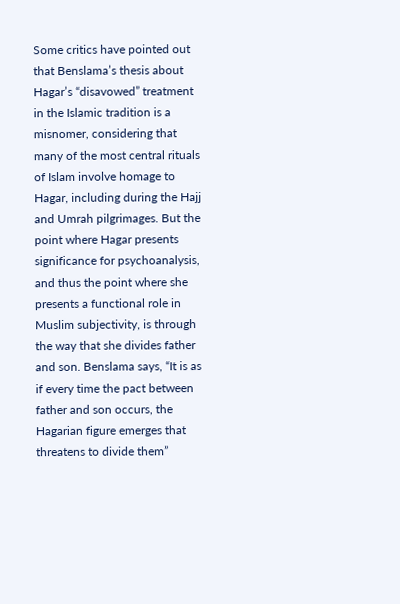Some critics have pointed out that Benslama’s thesis about Hagar’s “disavowed” treatment in the Islamic tradition is a misnomer, considering that many of the most central rituals of Islam involve homage to Hagar, including during the Hajj and Umrah pilgrimages. But the point where Hagar presents significance for psychoanalysis, and thus the point where she presents a functional role in Muslim subjectivity, is through the way that she divides father and son. Benslama says, “It is as if every time the pact between father and son occurs, the Hagarian figure emerges that threatens to divide them”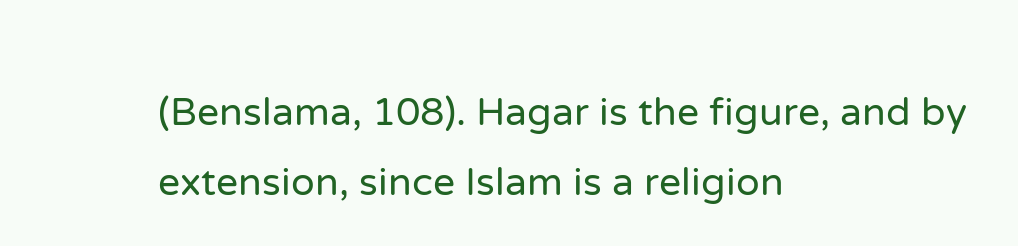(Benslama, 108). Hagar is the figure, and by extension, since Islam is a religion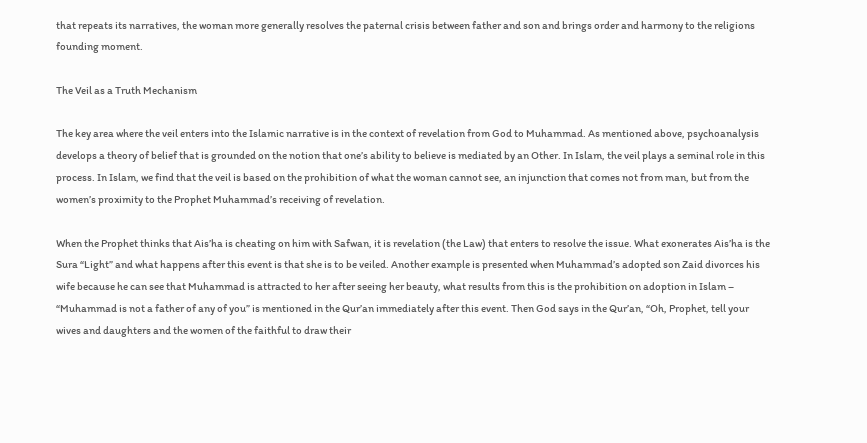that repeats its narratives, the woman more generally resolves the paternal crisis between father and son and brings order and harmony to the religions founding moment.

The Veil as a Truth Mechanism

The key area where the veil enters into the Islamic narrative is in the context of revelation from God to Muhammad. As mentioned above, psychoanalysis develops a theory of belief that is grounded on the notion that one’s ability to believe is mediated by an Other. In Islam, the veil plays a seminal role in this process. In Islam, we find that the veil is based on the prohibition of what the woman cannot see, an injunction that comes not from man, but from the women’s proximity to the Prophet Muhammad’s receiving of revelation.

When the Prophet thinks that Ais’ha is cheating on him with Safwan, it is revelation (the Law) that enters to resolve the issue. What exonerates Ais’ha is the Sura “Light” and what happens after this event is that she is to be veiled. Another example is presented when Muhammad’s adopted son Zaid divorces his wife because he can see that Muhammad is attracted to her after seeing her beauty, what results from this is the prohibition on adoption in Islam – “Muhammad is not a father of any of you” is mentioned in the Qur’an immediately after this event. Then God says in the Qur’an, “Oh, Prophet, tell your wives and daughters and the women of the faithful to draw their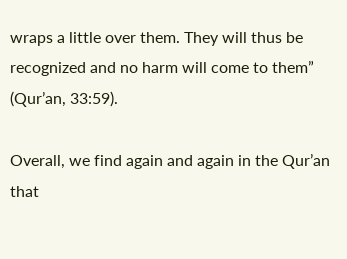wraps a little over them. They will thus be recognized and no harm will come to them” (Qur’an, 33:59).

Overall, we find again and again in the Qur’an that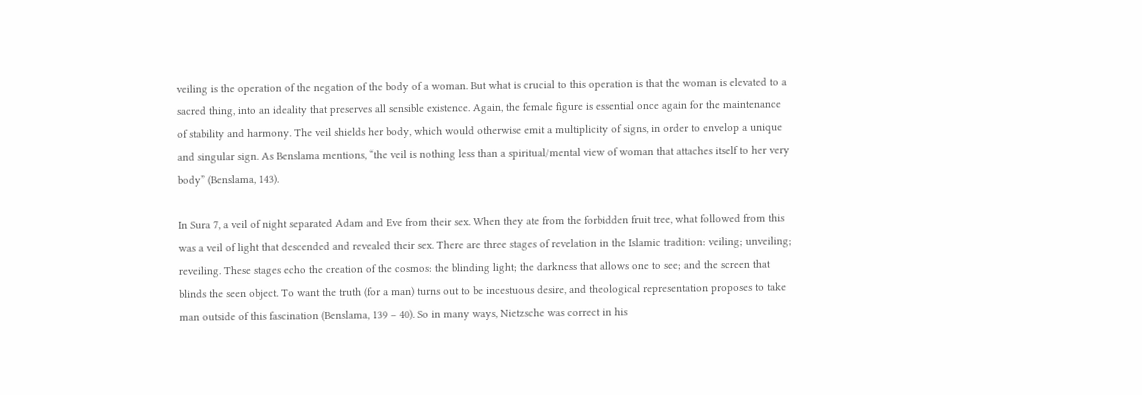veiling is the operation of the negation of the body of a woman. But what is crucial to this operation is that the woman is elevated to a sacred thing, into an ideality that preserves all sensible existence. Again, the female figure is essential once again for the maintenance of stability and harmony. The veil shields her body, which would otherwise emit a multiplicity of signs, in order to envelop a unique and singular sign. As Benslama mentions, “the veil is nothing less than a spiritual/mental view of woman that attaches itself to her very body” (Benslama, 143).

In Sura 7, a veil of night separated Adam and Eve from their sex. When they ate from the forbidden fruit tree, what followed from this was a veil of light that descended and revealed their sex. There are three stages of revelation in the Islamic tradition: veiling; unveiling;   reveiling. These stages echo the creation of the cosmos: the blinding light; the darkness that allows one to see; and the screen that blinds the seen object. To want the truth (for a man) turns out to be incestuous desire, and theological representation proposes to take man outside of this fascination (Benslama, 139 – 40). So in many ways, Nietzsche was correct in his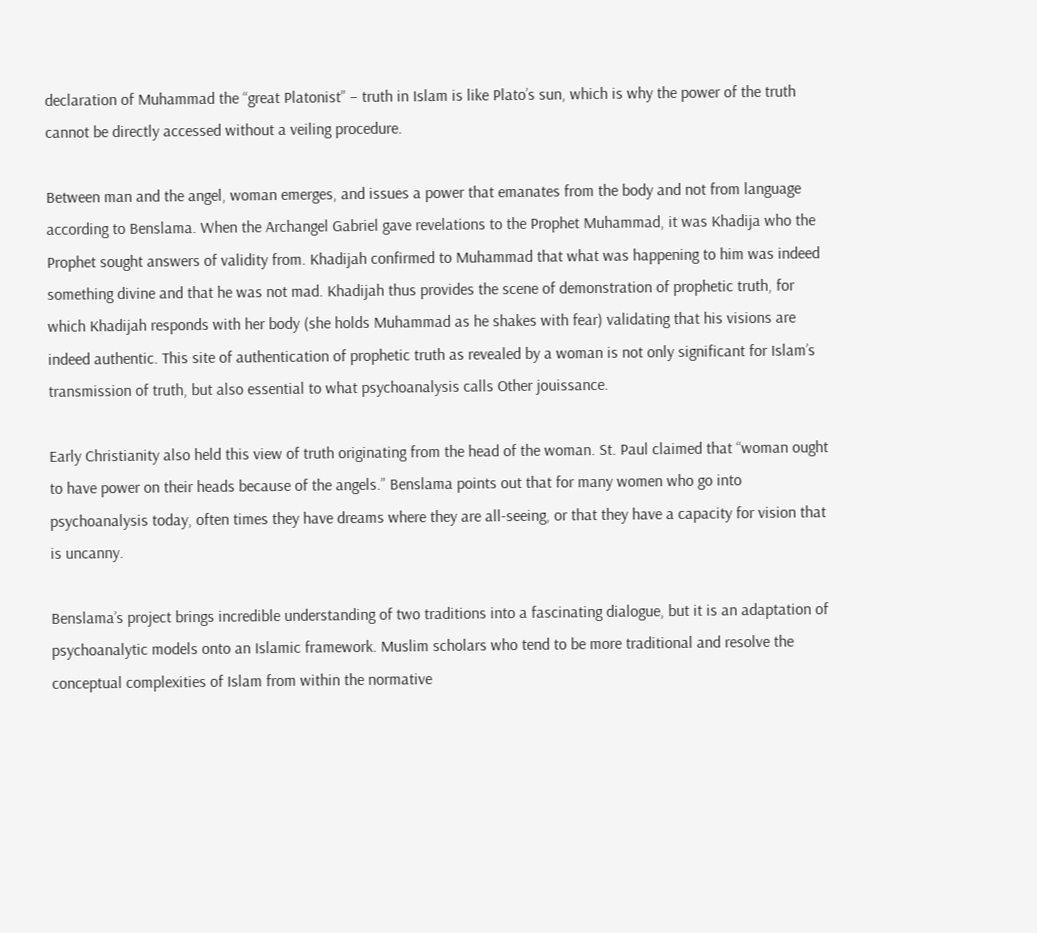declaration of Muhammad the “great Platonist” – truth in Islam is like Plato’s sun, which is why the power of the truth cannot be directly accessed without a veiling procedure.

Between man and the angel, woman emerges, and issues a power that emanates from the body and not from language according to Benslama. When the Archangel Gabriel gave revelations to the Prophet Muhammad, it was Khadija who the Prophet sought answers of validity from. Khadijah confirmed to Muhammad that what was happening to him was indeed something divine and that he was not mad. Khadijah thus provides the scene of demonstration of prophetic truth, for which Khadijah responds with her body (she holds Muhammad as he shakes with fear) validating that his visions are indeed authentic. This site of authentication of prophetic truth as revealed by a woman is not only significant for Islam’s transmission of truth, but also essential to what psychoanalysis calls Other jouissance.

Early Christianity also held this view of truth originating from the head of the woman. St. Paul claimed that “woman ought to have power on their heads because of the angels.” Benslama points out that for many women who go into psychoanalysis today, often times they have dreams where they are all-seeing, or that they have a capacity for vision that is uncanny.

Benslama’s project brings incredible understanding of two traditions into a fascinating dialogue, but it is an adaptation of psychoanalytic models onto an Islamic framework. Muslim scholars who tend to be more traditional and resolve the conceptual complexities of Islam from within the normative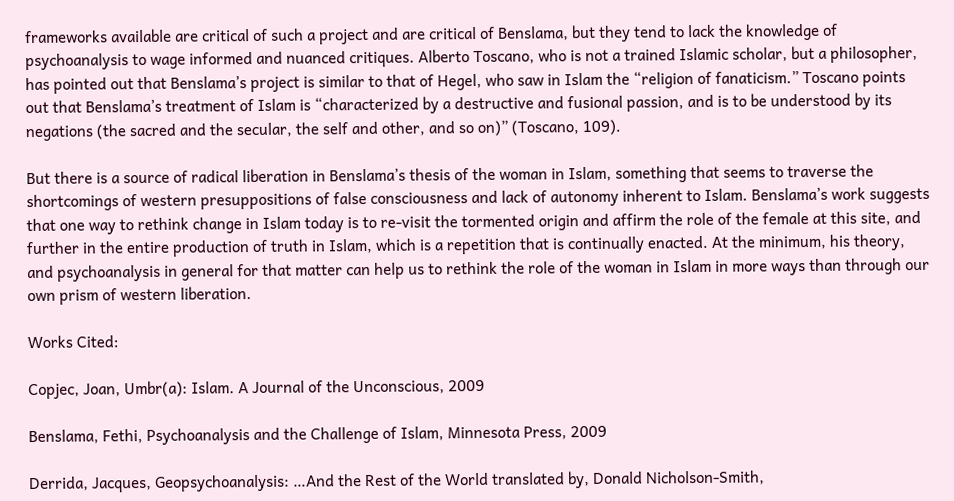frameworks available are critical of such a project and are critical of Benslama, but they tend to lack the knowledge of psychoanalysis to wage informed and nuanced critiques. Alberto Toscano, who is not a trained Islamic scholar, but a philosopher, has pointed out that Benslama’s project is similar to that of Hegel, who saw in Islam the “religion of fanaticism.” Toscano points out that Benslama’s treatment of Islam is “characterized by a destructive and fusional passion, and is to be understood by its negations (the sacred and the secular, the self and other, and so on)” (Toscano, 109).

But there is a source of radical liberation in Benslama’s thesis of the woman in Islam, something that seems to traverse the shortcomings of western presuppositions of false consciousness and lack of autonomy inherent to Islam. Benslama’s work suggests that one way to rethink change in Islam today is to re-visit the tormented origin and affirm the role of the female at this site, and further in the entire production of truth in Islam, which is a repetition that is continually enacted. At the minimum, his theory, and psychoanalysis in general for that matter can help us to rethink the role of the woman in Islam in more ways than through our own prism of western liberation.

Works Cited:

Copjec, Joan, Umbr(a): Islam. A Journal of the Unconscious, 2009

Benslama, Fethi, Psychoanalysis and the Challenge of Islam, Minnesota Press, 2009

Derrida, Jacques, Geopsychoanalysis: …And the Rest of the World translated by, Donald Nicholson-Smith,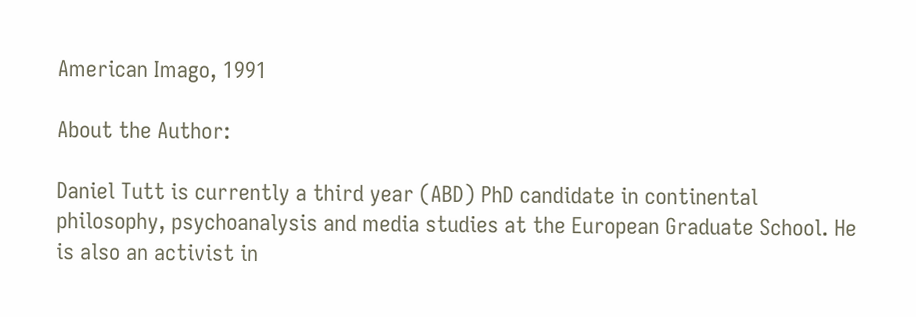American Imago, 1991

About the Author:

Daniel Tutt is currently a third year (ABD) PhD candidate in continental philosophy, psychoanalysis and media studies at the European Graduate School. He is also an activist in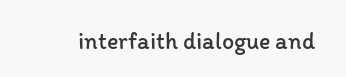interfaith dialogue and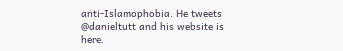anti-Islamophobia. He tweets @danieltutt and his website is here.